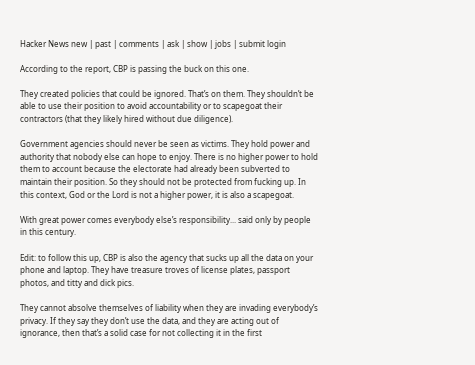Hacker News new | past | comments | ask | show | jobs | submit login

According to the report, CBP is passing the buck on this one.

They created policies that could be ignored. That’s on them. They shouldn’t be able to use their position to avoid accountability or to scapegoat their contractors (that they likely hired without due diligence).

Government agencies should never be seen as victims. They hold power and authority that nobody else can hope to enjoy. There is no higher power to hold them to account because the electorate had already been subverted to maintain their position. So they should not be protected from fucking up. In this context, God or the Lord is not a higher power, it is also a scapegoat.

With great power comes everybody else’s responsibility... said only by people in this century.

Edit: to follow this up, CBP is also the agency that sucks up all the data on your phone and laptop. They have treasure troves of license plates, passport photos, and titty and dick pics.

They cannot absolve themselves of liability when they are invading everybody’s privacy. If they say they don’t use the data, and they are acting out of ignorance, then that’s a solid case for not collecting it in the first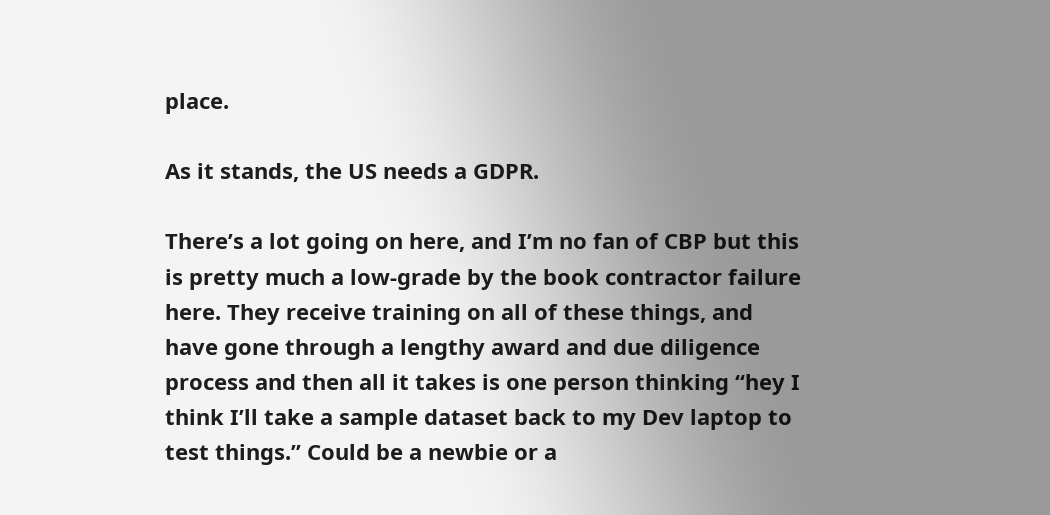place.

As it stands, the US needs a GDPR.

There’s a lot going on here, and I’m no fan of CBP but this is pretty much a low-grade by the book contractor failure here. They receive training on all of these things, and have gone through a lengthy award and due diligence process and then all it takes is one person thinking “hey I think I’ll take a sample dataset back to my Dev laptop to test things.” Could be a newbie or a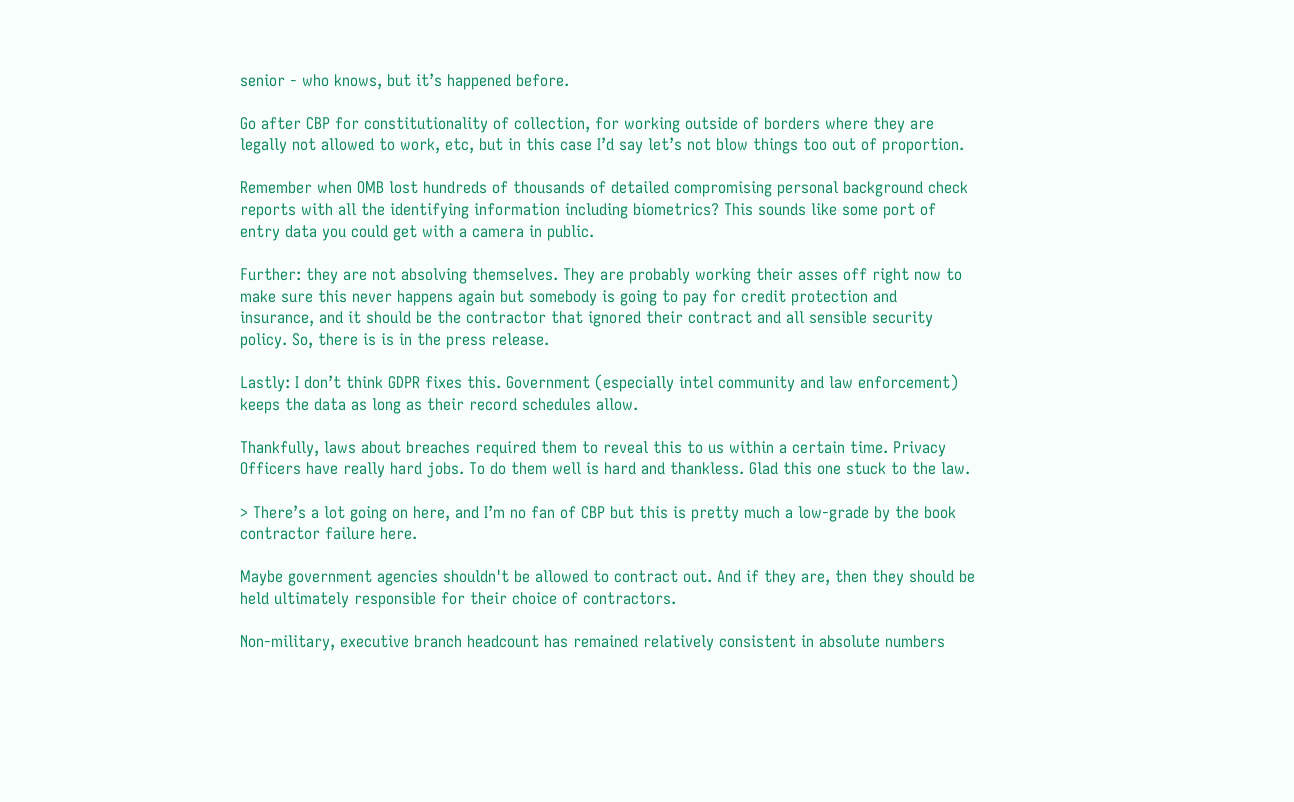senior - who knows, but it’s happened before.

Go after CBP for constitutionality of collection, for working outside of borders where they are legally not allowed to work, etc, but in this case I’d say let’s not blow things too out of proportion.

Remember when OMB lost hundreds of thousands of detailed compromising personal background check reports with all the identifying information including biometrics? This sounds like some port of entry data you could get with a camera in public.

Further: they are not absolving themselves. They are probably working their asses off right now to make sure this never happens again but somebody is going to pay for credit protection and insurance, and it should be the contractor that ignored their contract and all sensible security policy. So, there is is in the press release.

Lastly: I don’t think GDPR fixes this. Government (especially intel community and law enforcement) keeps the data as long as their record schedules allow.

Thankfully, laws about breaches required them to reveal this to us within a certain time. Privacy Officers have really hard jobs. To do them well is hard and thankless. Glad this one stuck to the law.

> There’s a lot going on here, and I’m no fan of CBP but this is pretty much a low-grade by the book contractor failure here.

Maybe government agencies shouldn't be allowed to contract out. And if they are, then they should be held ultimately responsible for their choice of contractors.

Non-military, executive branch headcount has remained relatively consistent in absolute numbers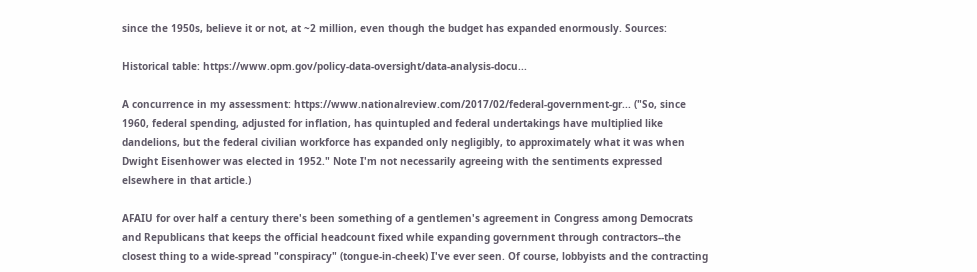since the 1950s, believe it or not, at ~2 million, even though the budget has expanded enormously. Sources:

Historical table: https://www.opm.gov/policy-data-oversight/data-analysis-docu...

A concurrence in my assessment: https://www.nationalreview.com/2017/02/federal-government-gr... ("So, since 1960, federal spending, adjusted for inflation, has quintupled and federal undertakings have multiplied like dandelions, but the federal civilian workforce has expanded only negligibly, to approximately what it was when Dwight Eisenhower was elected in 1952." Note I'm not necessarily agreeing with the sentiments expressed elsewhere in that article.)

AFAIU for over half a century there's been something of a gentlemen's agreement in Congress among Democrats and Republicans that keeps the official headcount fixed while expanding government through contractors--the closest thing to a wide-spread "conspiracy" (tongue-in-cheek) I've ever seen. Of course, lobbyists and the contracting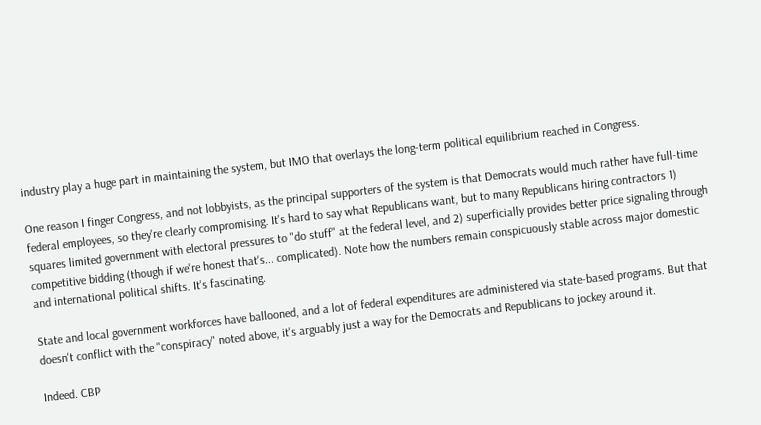industry play a huge part in maintaining the system, but IMO that overlays the long-term political equilibrium reached in Congress.

One reason I finger Congress, and not lobbyists, as the principal supporters of the system is that Democrats would much rather have full-time federal employees, so they're clearly compromising. It's hard to say what Republicans want, but to many Republicans hiring contractors 1) squares limited government with electoral pressures to "do stuff" at the federal level, and 2) superficially provides better price signaling through competitive bidding (though if we're honest that's... complicated). Note how the numbers remain conspicuously stable across major domestic and international political shifts. It's fascinating.

State and local government workforces have ballooned, and a lot of federal expenditures are administered via state-based programs. But that doesn't conflict with the "conspiracy" noted above, it's arguably just a way for the Democrats and Republicans to jockey around it.

Indeed. CBP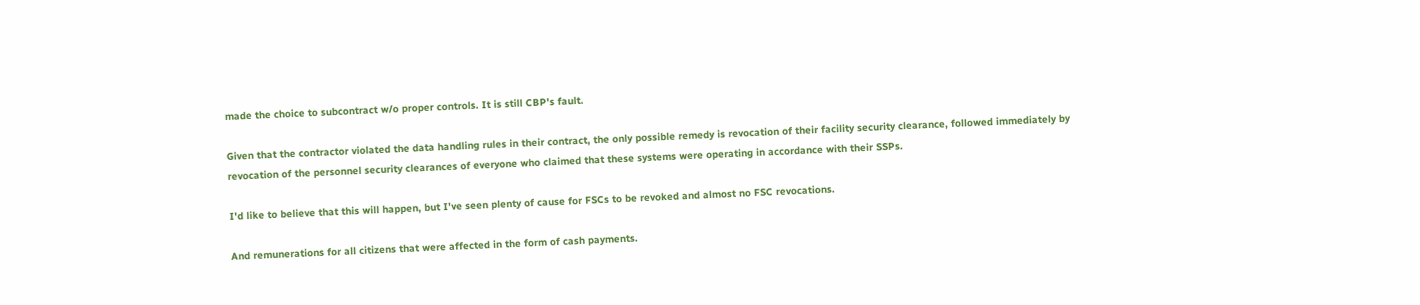made the choice to subcontract w/o proper controls. It is still CBP's fault.

Given that the contractor violated the data handling rules in their contract, the only possible remedy is revocation of their facility security clearance, followed immediately by revocation of the personnel security clearances of everyone who claimed that these systems were operating in accordance with their SSPs.

I'd like to believe that this will happen, but I've seen plenty of cause for FSCs to be revoked and almost no FSC revocations.

And remunerations for all citizens that were affected in the form of cash payments.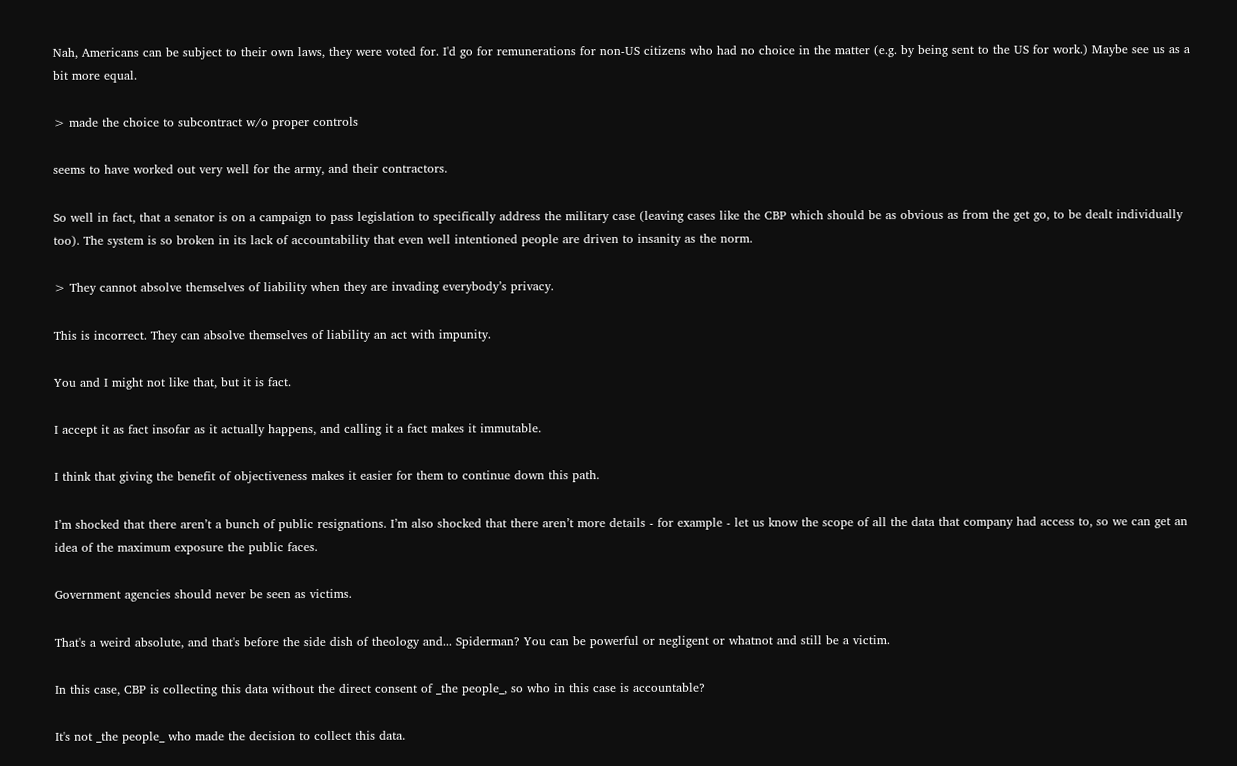Nah, Americans can be subject to their own laws, they were voted for. I'd go for remunerations for non-US citizens who had no choice in the matter (e.g. by being sent to the US for work.) Maybe see us as a bit more equal.

> made the choice to subcontract w/o proper controls

seems to have worked out very well for the army, and their contractors.

So well in fact, that a senator is on a campaign to pass legislation to specifically address the military case (leaving cases like the CBP which should be as obvious as from the get go, to be dealt individually too). The system is so broken in its lack of accountability that even well intentioned people are driven to insanity as the norm.

> They cannot absolve themselves of liability when they are invading everybody’s privacy.

This is incorrect. They can absolve themselves of liability an act with impunity.

You and I might not like that, but it is fact.

I accept it as fact insofar as it actually happens, and calling it a fact makes it immutable.

I think that giving the benefit of objectiveness makes it easier for them to continue down this path.

I’m shocked that there aren’t a bunch of public resignations. I’m also shocked that there aren’t more details - for example - let us know the scope of all the data that company had access to, so we can get an idea of the maximum exposure the public faces.

Government agencies should never be seen as victims.

That's a weird absolute, and that's before the side dish of theology and... Spiderman? You can be powerful or negligent or whatnot and still be a victim.

In this case, CBP is collecting this data without the direct consent of _the people_, so who in this case is accountable?

It's not _the people_ who made the decision to collect this data.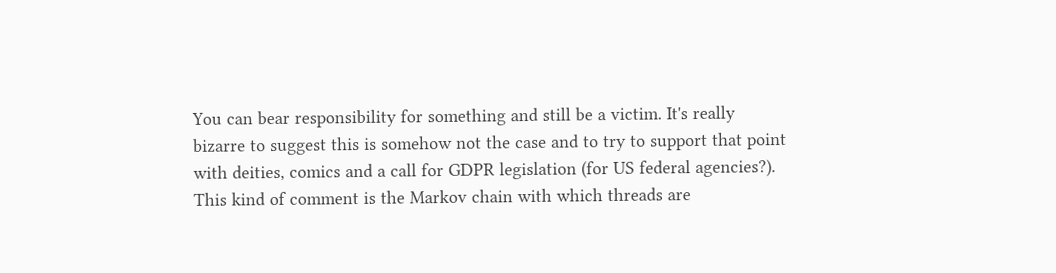You can bear responsibility for something and still be a victim. It's really bizarre to suggest this is somehow not the case and to try to support that point with deities, comics and a call for GDPR legislation (for US federal agencies?). This kind of comment is the Markov chain with which threads are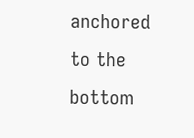anchored to the bottom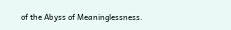of the Abyss of Meaninglessness.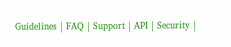Guidelines | FAQ | Support | API | Security |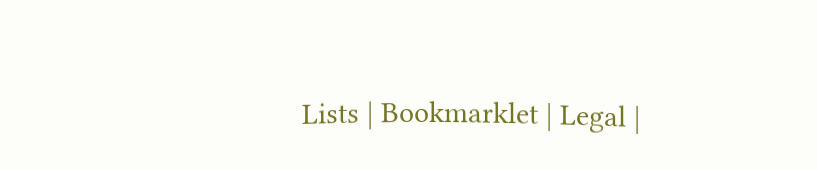Lists | Bookmarklet | Legal |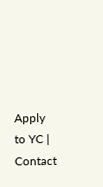Apply to YC | Contact